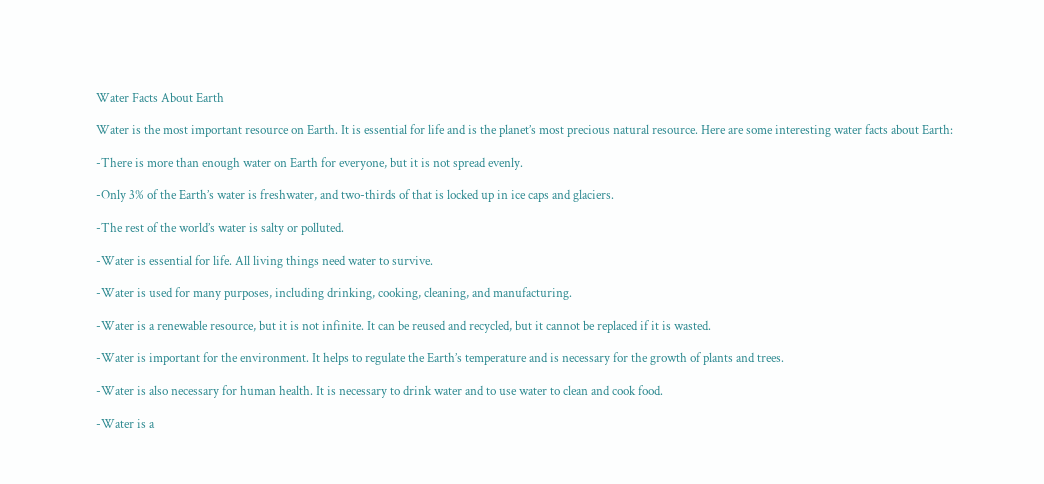Water Facts About Earth

Water is the most important resource on Earth. It is essential for life and is the planet’s most precious natural resource. Here are some interesting water facts about Earth:

-There is more than enough water on Earth for everyone, but it is not spread evenly.

-Only 3% of the Earth’s water is freshwater, and two-thirds of that is locked up in ice caps and glaciers.

-The rest of the world’s water is salty or polluted.

-Water is essential for life. All living things need water to survive.

-Water is used for many purposes, including drinking, cooking, cleaning, and manufacturing.

-Water is a renewable resource, but it is not infinite. It can be reused and recycled, but it cannot be replaced if it is wasted.

-Water is important for the environment. It helps to regulate the Earth’s temperature and is necessary for the growth of plants and trees.

-Water is also necessary for human health. It is necessary to drink water and to use water to clean and cook food.

-Water is a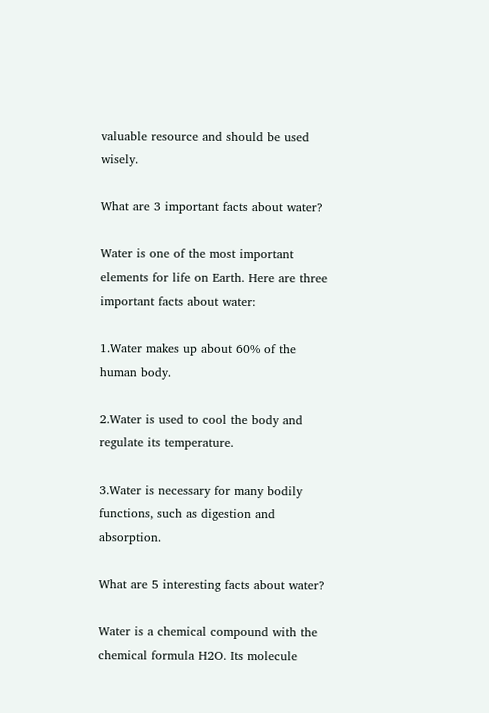valuable resource and should be used wisely.

What are 3 important facts about water?

Water is one of the most important elements for life on Earth. Here are three important facts about water:

1.Water makes up about 60% of the human body.

2.Water is used to cool the body and regulate its temperature.

3.Water is necessary for many bodily functions, such as digestion and absorption.

What are 5 interesting facts about water?

Water is a chemical compound with the chemical formula H2O. Its molecule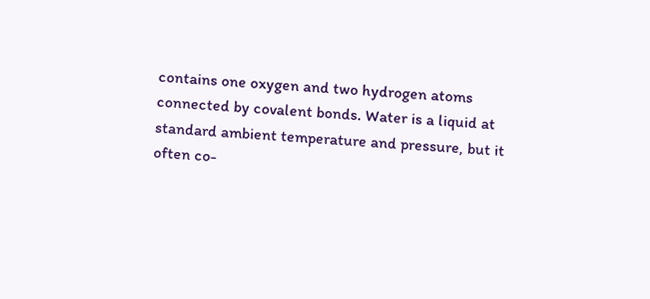contains one oxygen and two hydrogen atoms connected by covalent bonds. Water is a liquid at standard ambient temperature and pressure, but it often co-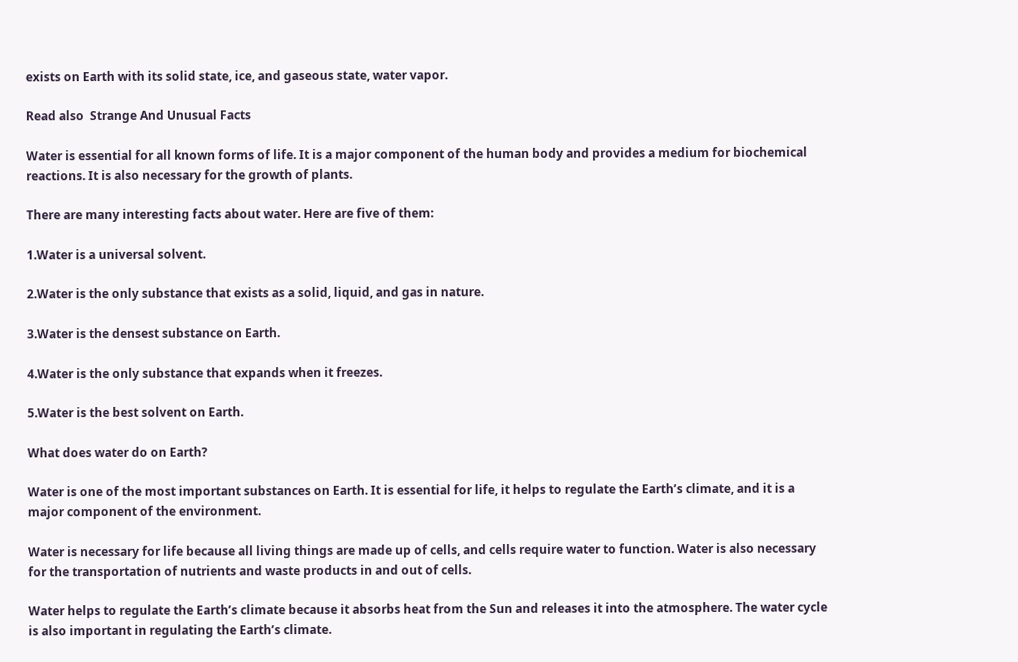exists on Earth with its solid state, ice, and gaseous state, water vapor.

Read also  Strange And Unusual Facts

Water is essential for all known forms of life. It is a major component of the human body and provides a medium for biochemical reactions. It is also necessary for the growth of plants.

There are many interesting facts about water. Here are five of them:

1.Water is a universal solvent.

2.Water is the only substance that exists as a solid, liquid, and gas in nature.

3.Water is the densest substance on Earth.

4.Water is the only substance that expands when it freezes.

5.Water is the best solvent on Earth.

What does water do on Earth?

Water is one of the most important substances on Earth. It is essential for life, it helps to regulate the Earth’s climate, and it is a major component of the environment.

Water is necessary for life because all living things are made up of cells, and cells require water to function. Water is also necessary for the transportation of nutrients and waste products in and out of cells.

Water helps to regulate the Earth’s climate because it absorbs heat from the Sun and releases it into the atmosphere. The water cycle is also important in regulating the Earth’s climate.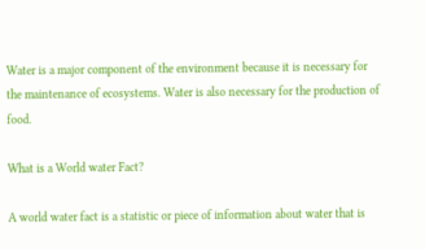Water is a major component of the environment because it is necessary for the maintenance of ecosystems. Water is also necessary for the production of food.

What is a World water Fact?

A world water fact is a statistic or piece of information about water that is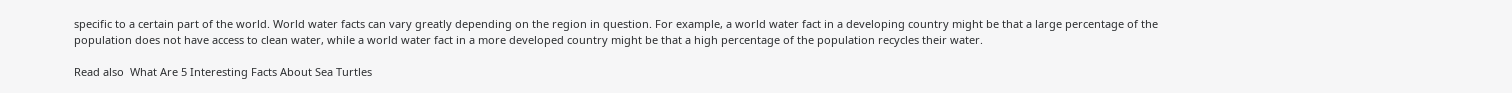specific to a certain part of the world. World water facts can vary greatly depending on the region in question. For example, a world water fact in a developing country might be that a large percentage of the population does not have access to clean water, while a world water fact in a more developed country might be that a high percentage of the population recycles their water.

Read also  What Are 5 Interesting Facts About Sea Turtles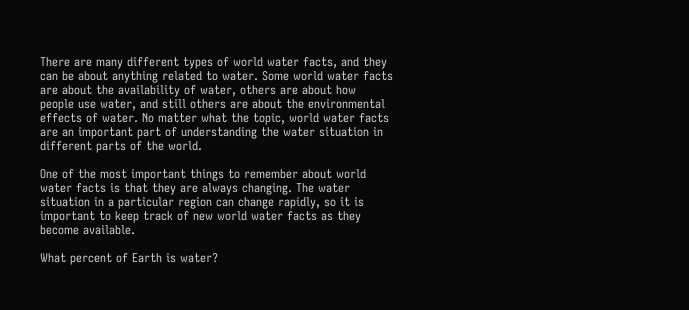There are many different types of world water facts, and they can be about anything related to water. Some world water facts are about the availability of water, others are about how people use water, and still others are about the environmental effects of water. No matter what the topic, world water facts are an important part of understanding the water situation in different parts of the world.

One of the most important things to remember about world water facts is that they are always changing. The water situation in a particular region can change rapidly, so it is important to keep track of new world water facts as they become available.

What percent of Earth is water?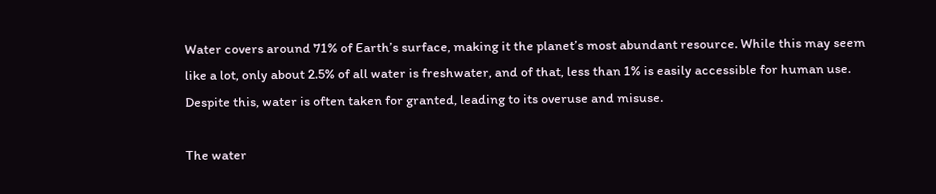Water covers around 71% of Earth’s surface, making it the planet’s most abundant resource. While this may seem like a lot, only about 2.5% of all water is freshwater, and of that, less than 1% is easily accessible for human use. Despite this, water is often taken for granted, leading to its overuse and misuse.

The water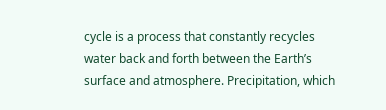cycle is a process that constantly recycles water back and forth between the Earth’s surface and atmosphere. Precipitation, which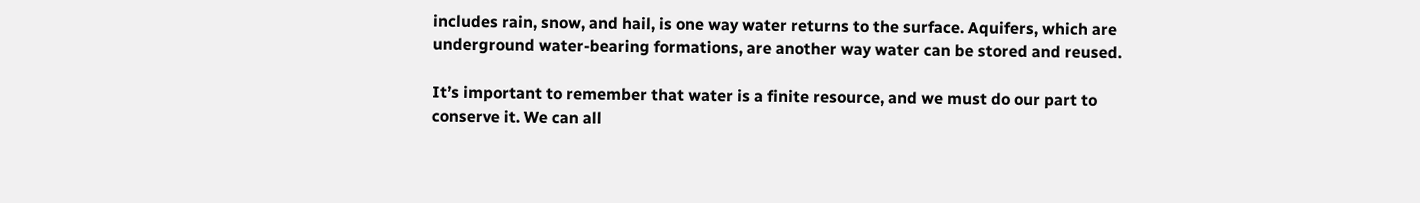includes rain, snow, and hail, is one way water returns to the surface. Aquifers, which are underground water-bearing formations, are another way water can be stored and reused.

It’s important to remember that water is a finite resource, and we must do our part to conserve it. We can all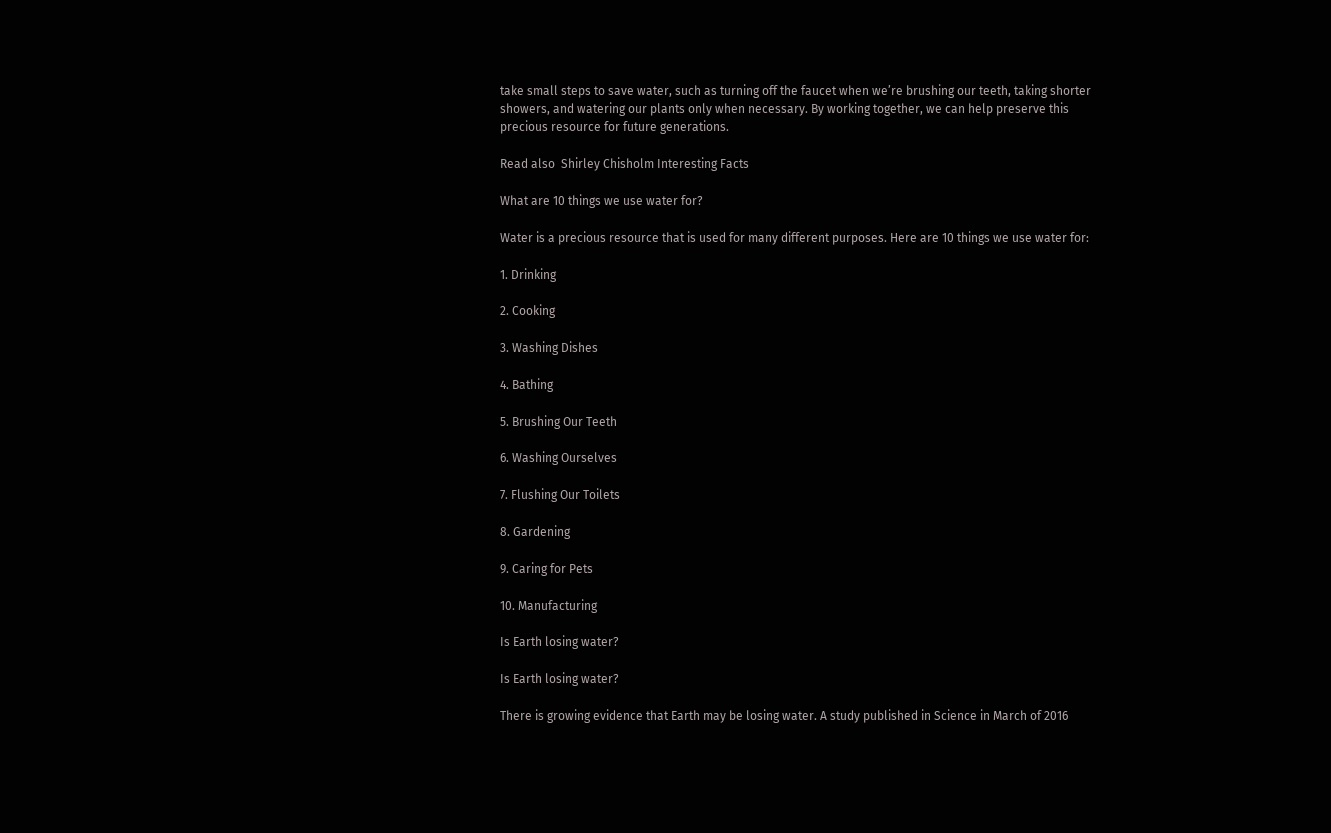take small steps to save water, such as turning off the faucet when we’re brushing our teeth, taking shorter showers, and watering our plants only when necessary. By working together, we can help preserve this precious resource for future generations.

Read also  Shirley Chisholm Interesting Facts

What are 10 things we use water for?

Water is a precious resource that is used for many different purposes. Here are 10 things we use water for:

1. Drinking

2. Cooking

3. Washing Dishes

4. Bathing

5. Brushing Our Teeth

6. Washing Ourselves

7. Flushing Our Toilets

8. Gardening

9. Caring for Pets

10. Manufacturing

Is Earth losing water?

Is Earth losing water?

There is growing evidence that Earth may be losing water. A study published in Science in March of 2016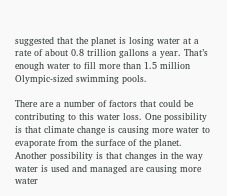suggested that the planet is losing water at a rate of about 0.8 trillion gallons a year. That’s enough water to fill more than 1.5 million Olympic-sized swimming pools.

There are a number of factors that could be contributing to this water loss. One possibility is that climate change is causing more water to evaporate from the surface of the planet. Another possibility is that changes in the way water is used and managed are causing more water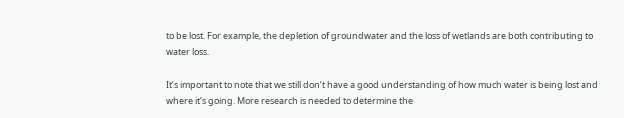to be lost. For example, the depletion of groundwater and the loss of wetlands are both contributing to water loss.

It’s important to note that we still don’t have a good understanding of how much water is being lost and where it’s going. More research is needed to determine the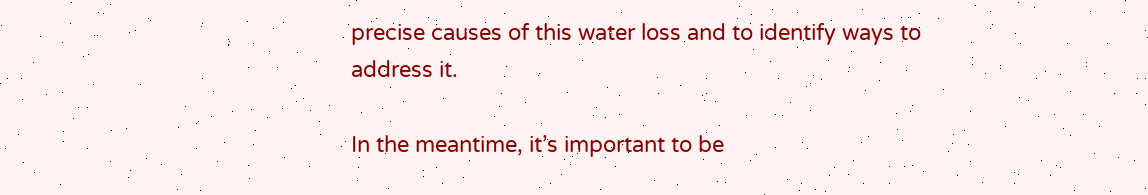precise causes of this water loss and to identify ways to address it.

In the meantime, it’s important to be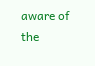aware of the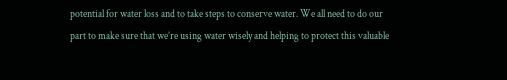potential for water loss and to take steps to conserve water. We all need to do our part to make sure that we’re using water wisely and helping to protect this valuable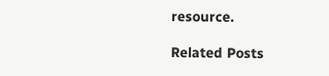resource.

Related Posts